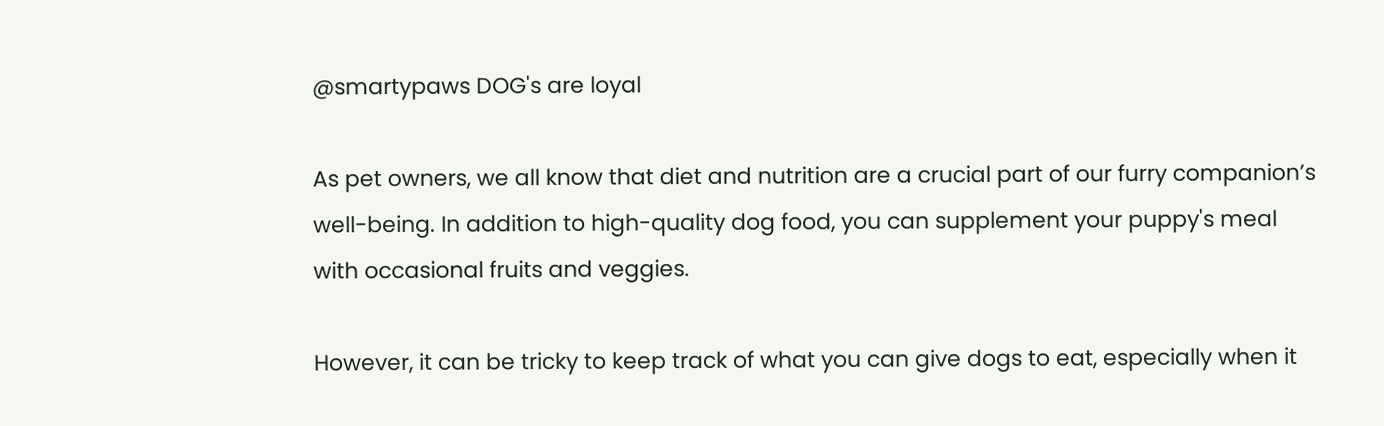@smartypaws DOG's are loyal

As pet owners, we all know that diet and nutrition are a crucial part of our furry companion’s well-being. In addition to high-quality dog food, you can supplement your puppy's meal with occasional fruits and veggies.

However, it can be tricky to keep track of what you can give dogs to eat, especially when it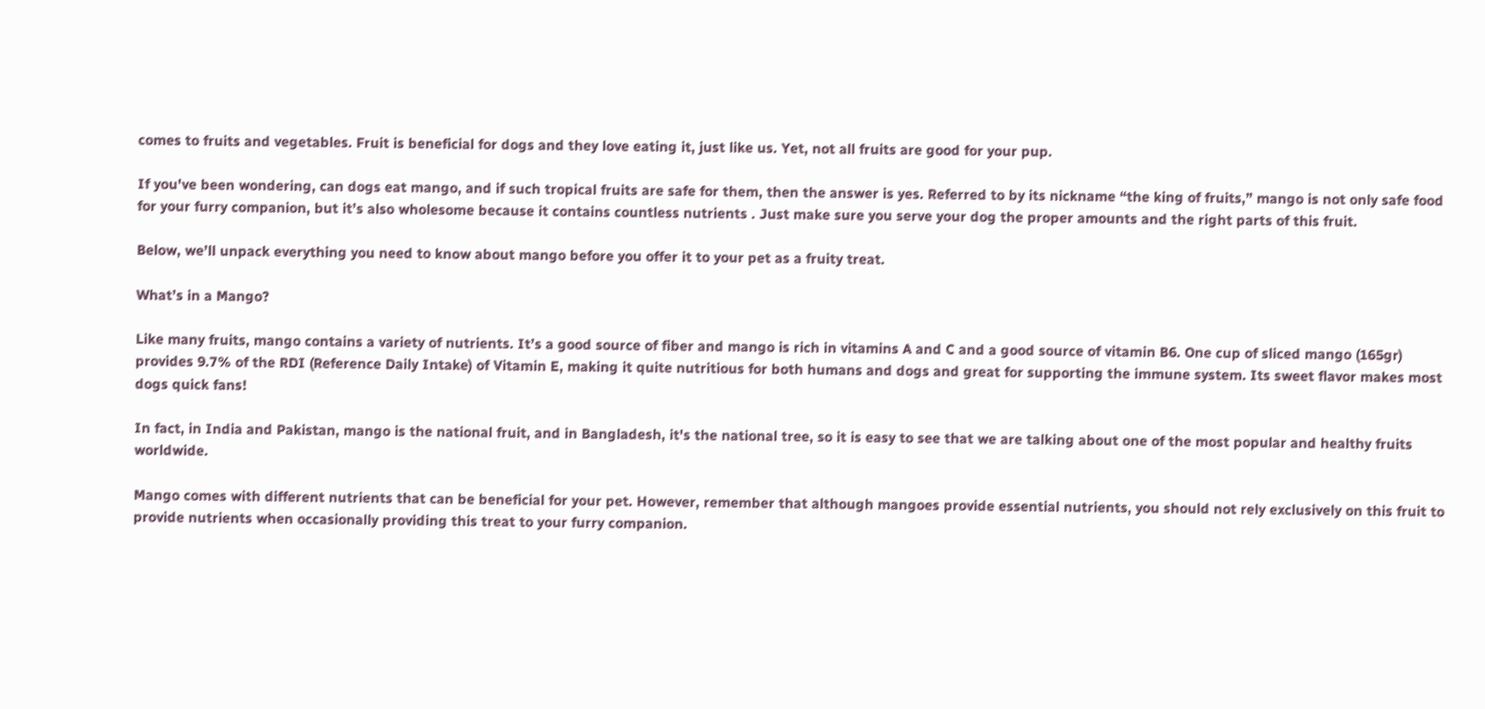comes to fruits and vegetables. Fruit is beneficial for dogs and they love eating it, just like us. Yet, not all fruits are good for your pup.

If you've been wondering, can dogs eat mango, and if such tropical fruits are safe for them, then the answer is yes. Referred to by its nickname “the king of fruits,” mango is not only safe food for your furry companion, but it’s also wholesome because it contains countless nutrients . Just make sure you serve your dog the proper amounts and the right parts of this fruit.

Below, we’ll unpack everything you need to know about mango before you offer it to your pet as a fruity treat.

What’s in a Mango?

Like many fruits, mango contains a variety of nutrients. It’s a good source of fiber and mango is rich in vitamins A and C and a good source of vitamin B6. One cup of sliced mango (165gr) provides 9.7% of the RDI (Reference Daily Intake) of Vitamin E, making it quite nutritious for both humans and dogs and great for supporting the immune system. Its sweet flavor makes most dogs quick fans!

In fact, in India and Pakistan, mango is the national fruit, and in Bangladesh, it's the national tree, so it is easy to see that we are talking about one of the most popular and healthy fruits worldwide.

Mango comes with different nutrients that can be beneficial for your pet. However, remember that although mangoes provide essential nutrients, you should not rely exclusively on this fruit to provide nutrients when occasionally providing this treat to your furry companion.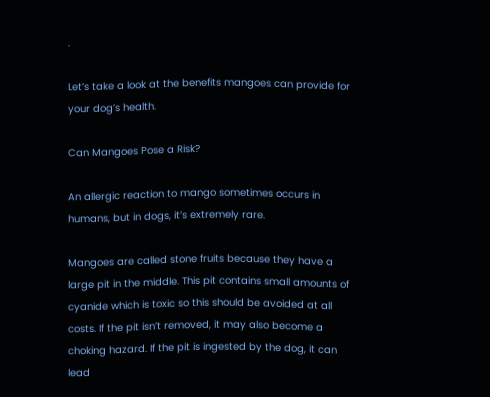.

Let’s take a look at the benefits mangoes can provide for your dog’s health.

Can Mangoes Pose a Risk?

An allergic reaction to mango sometimes occurs in humans, but in dogs, it’s extremely rare.

Mangoes are called stone fruits because they have a large pit in the middle. This pit contains small amounts of cyanide which is toxic so this should be avoided at all costs. If the pit isn’t removed, it may also become a choking hazard. If the pit is ingested by the dog, it can lead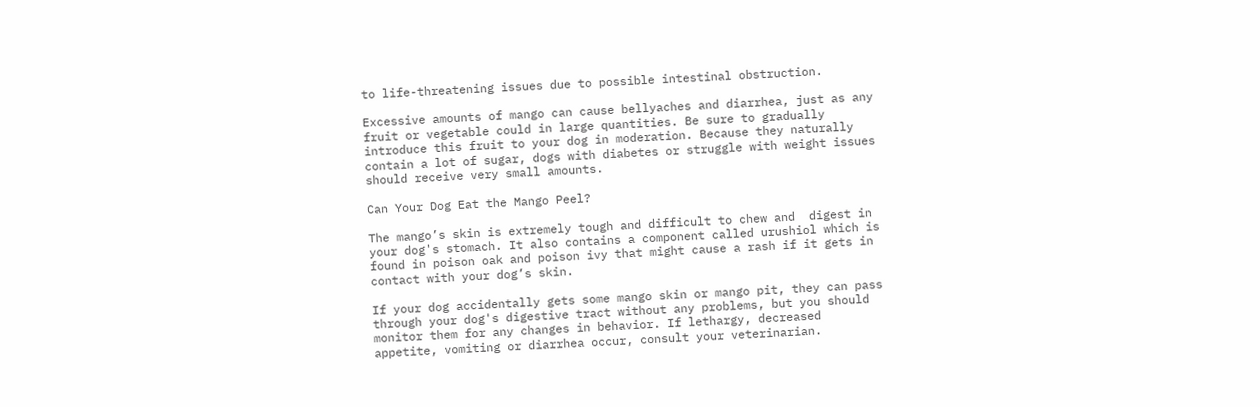to life-threatening issues due to possible intestinal obstruction.

Excessive amounts of mango can cause bellyaches and diarrhea, just as any fruit or vegetable could in large quantities. Be sure to gradually introduce this fruit to your dog in moderation. Because they naturally contain a lot of sugar, dogs with diabetes or struggle with weight issues should receive very small amounts.

Can Your Dog Eat the Mango Peel?

The mango’s skin is extremely tough and difficult to chew and  digest in your dog's stomach. It also contains a component called urushiol which is found in poison oak and poison ivy that might cause a rash if it gets in contact with your dog’s skin.

If your dog accidentally gets some mango skin or mango pit, they can pass through your dog's digestive tract without any problems, but you should monitor them for any changes in behavior. If lethargy, decreased appetite, vomiting or diarrhea occur, consult your veterinarian.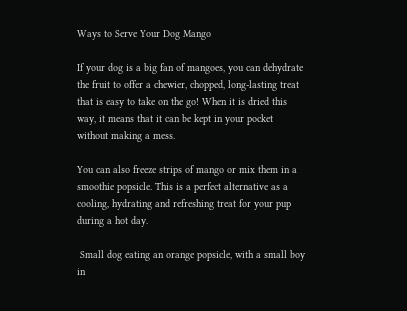Ways to Serve Your Dog Mango

If your dog is a big fan of mangoes, you can dehydrate the fruit to offer a chewier, chopped, long-lasting treat that is easy to take on the go! When it is dried this way, it means that it can be kept in your pocket without making a mess.

You can also freeze strips of mango or mix them in a smoothie popsicle. This is a perfect alternative as a cooling, hydrating and refreshing treat for your pup during a hot day.

 Small dog eating an orange popsicle, with a small boy in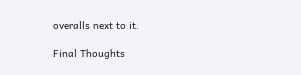overalls next to it.

Final Thoughts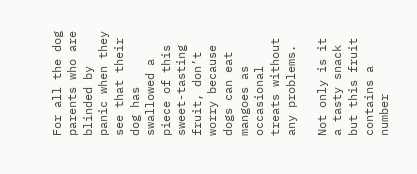For all the dog parents who are blinded by panic when they see that their dog has swallowed a piece of this sweet-tasting fruit, don’t worry because dogs can eat mangoes as occasional treats without any problems.

Not only is it a tasty snack but this fruit contains a number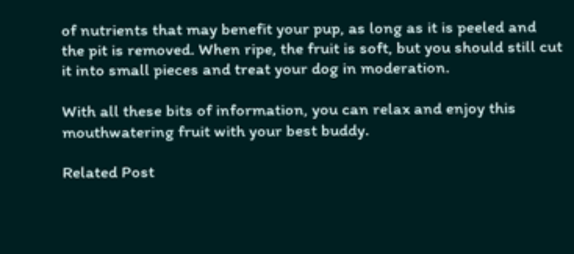of nutrients that may benefit your pup, as long as it is peeled and the pit is removed. When ripe, the fruit is soft, but you should still cut it into small pieces and treat your dog in moderation.

With all these bits of information, you can relax and enjoy this mouthwatering fruit with your best buddy.

Related Post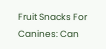Fruit Snacks For Canines: Can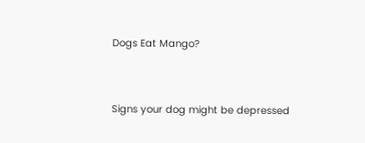Dogs Eat Mango?


Signs your dog might be depressed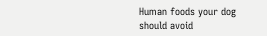Human foods your dog should avoid